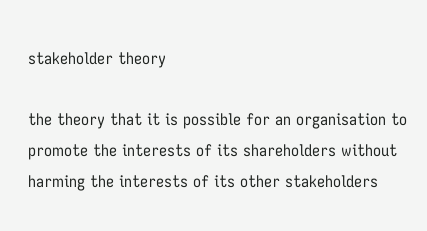stakeholder theory

the theory that it is possible for an organisation to promote the interests of its shareholders without harming the interests of its other stakeholders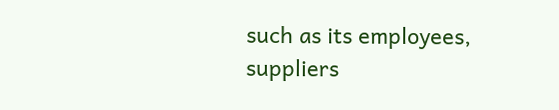such as its employees, suppliers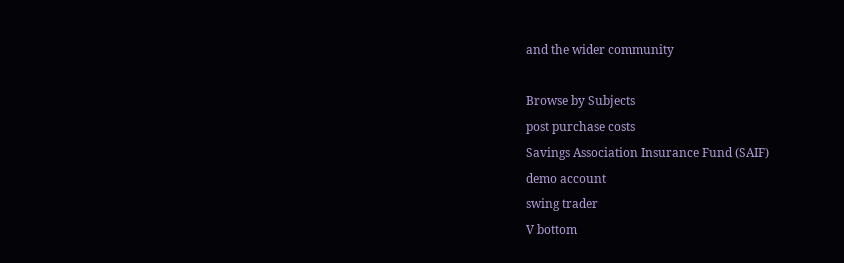and the wider community

Browse by Subjects
post purchase costs
Savings Association Insurance Fund (SAIF)
demo account
swing trader
V bottom